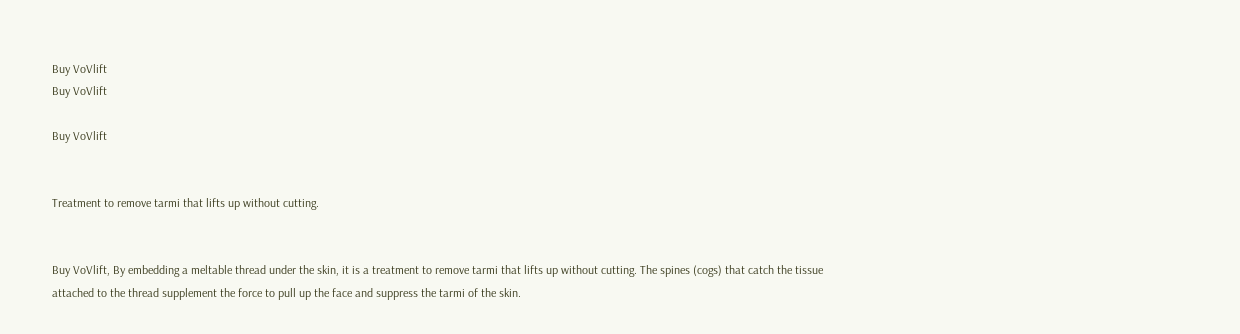Buy VoVlift
Buy VoVlift

Buy VoVlift


Treatment to remove tarmi that lifts up without cutting.


Buy VoVlift, By embedding a meltable thread under the skin, it is a treatment to remove tarmi that lifts up without cutting. The spines (cogs) that catch the tissue attached to the thread supplement the force to pull up the face and suppress the tarmi of the skin.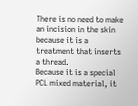There is no need to make an incision in the skin because it is a treatment that inserts a thread.
Because it is a special PCL mixed material, it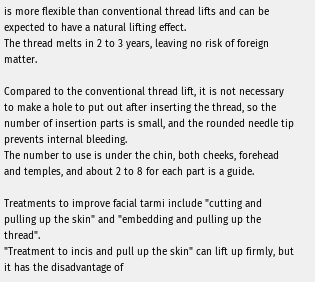is more flexible than conventional thread lifts and can be expected to have a natural lifting effect.
The thread melts in 2 to 3 years, leaving no risk of foreign matter.

Compared to the conventional thread lift, it is not necessary to make a hole to put out after inserting the thread, so the number of insertion parts is small, and the rounded needle tip prevents internal bleeding.
The number to use is under the chin, both cheeks, forehead and temples, and about 2 to 8 for each part is a guide.

Treatments to improve facial tarmi include "cutting and pulling up the skin" and "embedding and pulling up the thread".
"Treatment to incis and pull up the skin" can lift up firmly, but it has the disadvantage of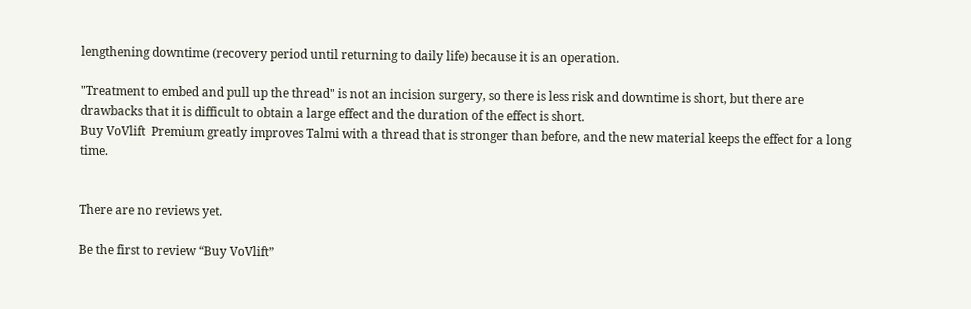lengthening downtime (recovery period until returning to daily life) because it is an operation.

"Treatment to embed and pull up the thread" is not an incision surgery, so there is less risk and downtime is short, but there are drawbacks that it is difficult to obtain a large effect and the duration of the effect is short.
Buy VoVlift  Premium greatly improves Talmi with a thread that is stronger than before, and the new material keeps the effect for a long time.


There are no reviews yet.

Be the first to review “Buy VoVlift”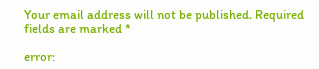Your email address will not be published. Required fields are marked *

error: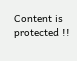Content is protected !!